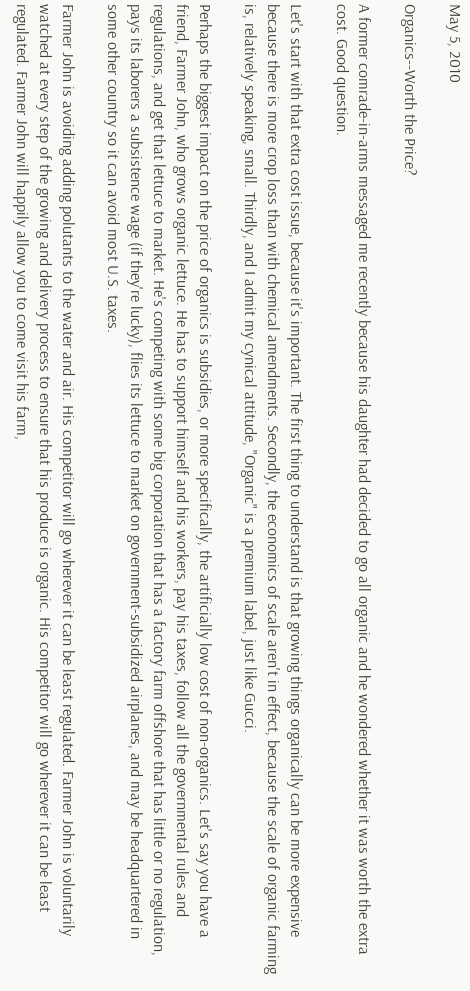May 5, 2010

Organics--Worth the Price?

A former comrade-in-arms messaged me recently because his daughter had decided to go all organic and he wondered whether it was worth the extra cost. Good question.

Let's start with that extra cost issue, because it's important. The first thing to understand is that growing things organically can be more expensive because there is more crop loss than with chemical amendments. Secondly, the economics of scale aren't in effect, because the scale of organic farming is, relatively speaking, small. Thirdly, and I admit my cynical attitude, "Organic" is a premium label, just like Gucci.

Perhaps the biggest impact on the price of organics is subsidies, or more specifically, the artificially low cost of non-organics. Let's say you have a friend, Farmer John, who grows organic lettuce. He has to support himself and his workers, pay his taxes, follow all the governmental rules and regulations, and get that lettuce to market. He's competing with some big corporation that has a factory farm offshore that has little or no regulation, pays its laborers a subsistence wage (if they're lucky), flies its lettuce to market on government-subsidized airplanes, and may be headquartered in some other country so it can avoid most U.S. taxes.

Farmer John is avoiding adding polutants to the water and air. His competitor will go wherever it can be least regulated. Farmer John is voluntarily watched at every step of the growing and delivery process to ensure that his produce is organic. His competitor will go wherever it can be least regulated. Farmer John will happily allow you to come visit his farm,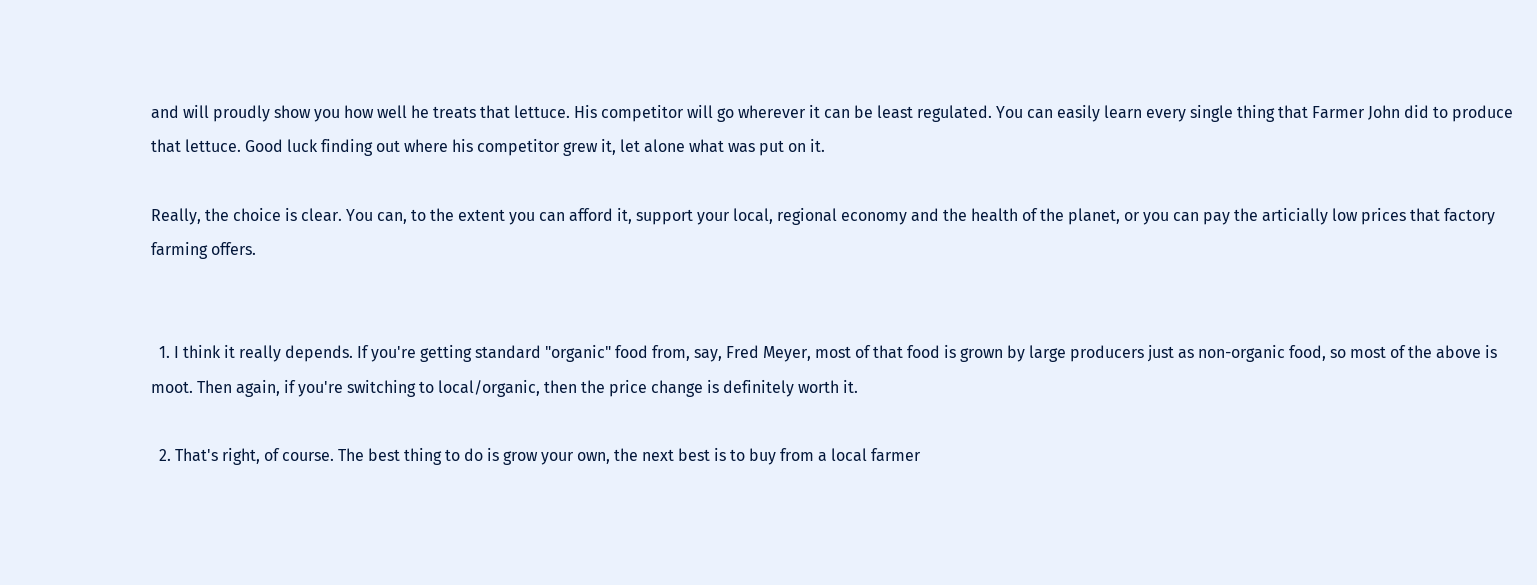and will proudly show you how well he treats that lettuce. His competitor will go wherever it can be least regulated. You can easily learn every single thing that Farmer John did to produce that lettuce. Good luck finding out where his competitor grew it, let alone what was put on it.

Really, the choice is clear. You can, to the extent you can afford it, support your local, regional economy and the health of the planet, or you can pay the articially low prices that factory farming offers.


  1. I think it really depends. If you're getting standard "organic" food from, say, Fred Meyer, most of that food is grown by large producers just as non-organic food, so most of the above is moot. Then again, if you're switching to local/organic, then the price change is definitely worth it.

  2. That's right, of course. The best thing to do is grow your own, the next best is to buy from a local farmer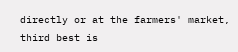directly or at the farmers' market, third best is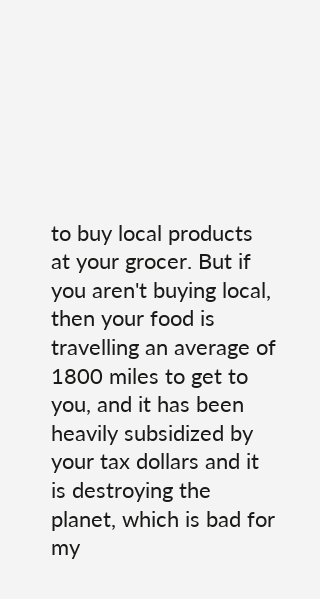to buy local products at your grocer. But if you aren't buying local, then your food is travelling an average of 1800 miles to get to you, and it has been heavily subsidized by your tax dollars and it is destroying the planet, which is bad for my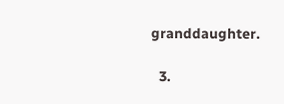granddaughter.

  3.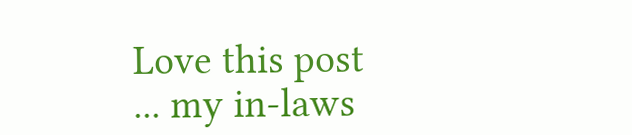Love this post ... my in-laws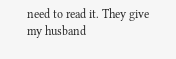need to read it. They give my husband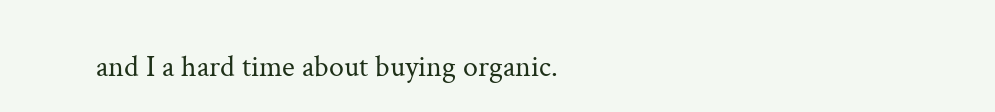and I a hard time about buying organic.